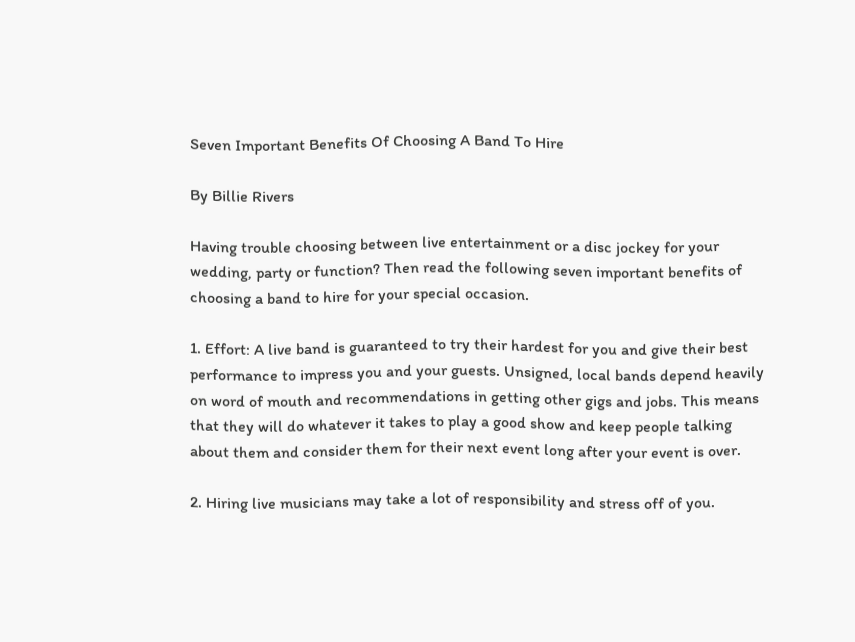Seven Important Benefits Of Choosing A Band To Hire

By Billie Rivers

Having trouble choosing between live entertainment or a disc jockey for your wedding, party or function? Then read the following seven important benefits of choosing a band to hire for your special occasion.

1. Effort: A live band is guaranteed to try their hardest for you and give their best performance to impress you and your guests. Unsigned, local bands depend heavily on word of mouth and recommendations in getting other gigs and jobs. This means that they will do whatever it takes to play a good show and keep people talking about them and consider them for their next event long after your event is over.

2. Hiring live musicians may take a lot of responsibility and stress off of you.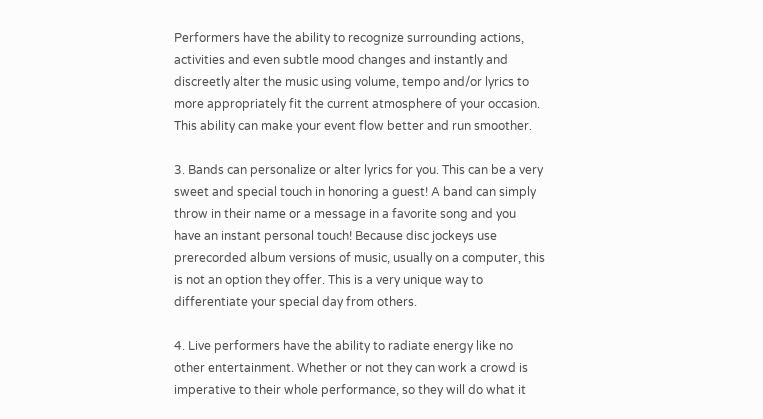Performers have the ability to recognize surrounding actions, activities and even subtle mood changes and instantly and discreetly alter the music using volume, tempo and/or lyrics to more appropriately fit the current atmosphere of your occasion. This ability can make your event flow better and run smoother.

3. Bands can personalize or alter lyrics for you. This can be a very sweet and special touch in honoring a guest! A band can simply throw in their name or a message in a favorite song and you have an instant personal touch! Because disc jockeys use prerecorded album versions of music, usually on a computer, this is not an option they offer. This is a very unique way to differentiate your special day from others.

4. Live performers have the ability to radiate energy like no other entertainment. Whether or not they can work a crowd is imperative to their whole performance, so they will do what it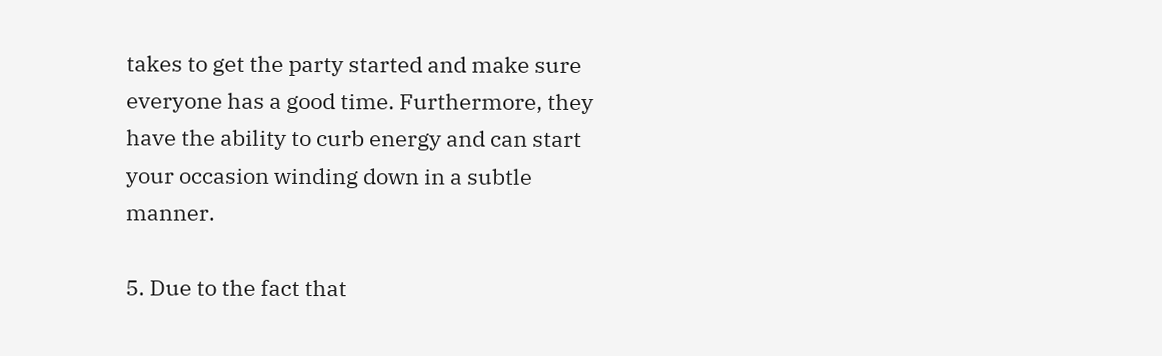takes to get the party started and make sure everyone has a good time. Furthermore, they have the ability to curb energy and can start your occasion winding down in a subtle manner.

5. Due to the fact that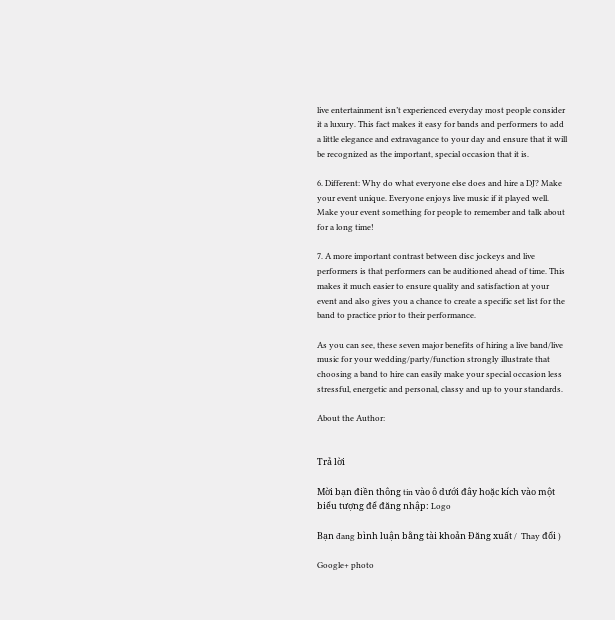live entertainment isn’t experienced everyday most people consider it a luxury. This fact makes it easy for bands and performers to add a little elegance and extravagance to your day and ensure that it will be recognized as the important, special occasion that it is.

6. Different: Why do what everyone else does and hire a DJ? Make your event unique. Everyone enjoys live music if it played well. Make your event something for people to remember and talk about for a long time!

7. A more important contrast between disc jockeys and live performers is that performers can be auditioned ahead of time. This makes it much easier to ensure quality and satisfaction at your event and also gives you a chance to create a specific set list for the band to practice prior to their performance.

As you can see, these seven major benefits of hiring a live band/live music for your wedding/party/function strongly illustrate that choosing a band to hire can easily make your special occasion less stressful, energetic and personal, classy and up to your standards.

About the Author:


Trả lời

Mời bạn điền thông tin vào ô dưới đây hoặc kích vào một biểu tượng để đăng nhập: Logo

Bạn đang bình luận bằng tài khoản Đăng xuất /  Thay đổi )

Google+ photo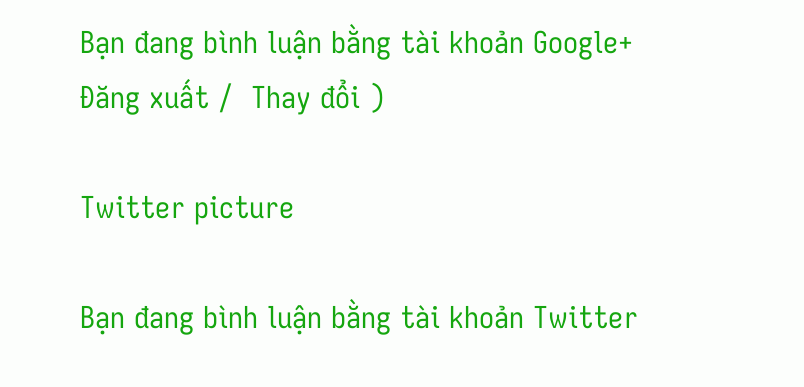Bạn đang bình luận bằng tài khoản Google+ Đăng xuất /  Thay đổi )

Twitter picture

Bạn đang bình luận bằng tài khoản Twitter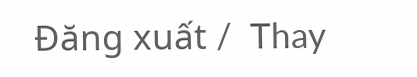Đăng xuất /  Thay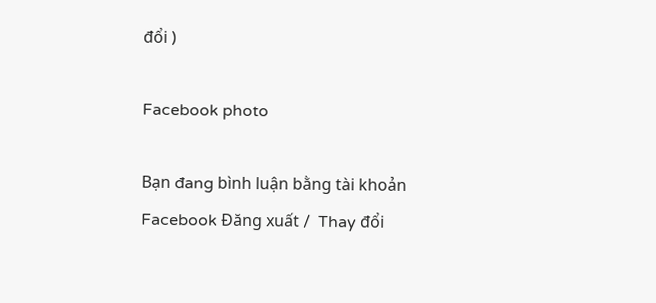đổi )

Facebook photo

Bạn đang bình luận bằng tài khoản Facebook Đăng xuất /  Thay đổi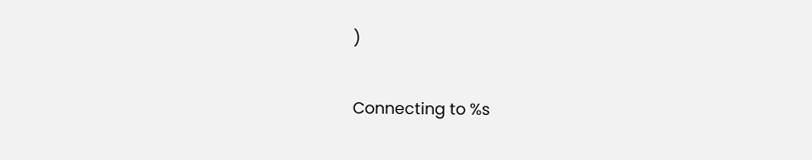)


Connecting to %s